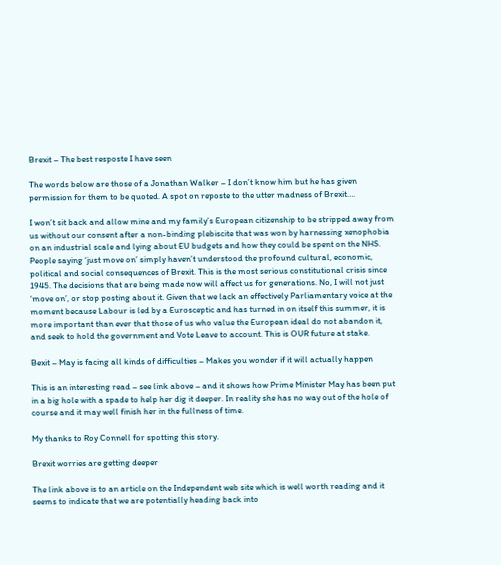Brexit – The best resposte I have seen

The words below are those of a Jonathan Walker – I don’t know him but he has given permission for them to be quoted. A spot on reposte to the utter madness of Brexit….

I won’t sit back and allow mine and my family’s European citizenship to be stripped away from us without our consent after a non-binding plebiscite that was won by harnessing xenophobia on an industrial scale and lying about EU budgets and how they could be spent on the NHS. People saying ‘just move on’ simply haven’t understood the profound cultural, economic, political and social consequences of Brexit. This is the most serious constitutional crisis since 1945. The decisions that are being made now will affect us for generations. No, I will not just ‘move on’, or stop posting about it. Given that we lack an effectively Parliamentary voice at the moment because Labour is led by a Eurosceptic and has turned in on itself this summer, it is more important than ever that those of us who value the European ideal do not abandon it, and seek to hold the government and Vote Leave to account. This is OUR future at stake.

Bexit – May is facing all kinds of difficulties – Makes you wonder if it will actually happen

This is an interesting read – see link above – and it shows how Prime Minister May has been put in a big hole with a spade to help her dig it deeper. In reality she has no way out of the hole of course and it may well finish her in the fullness of time.

My thanks to Roy Connell for spotting this story.

Brexit worries are getting deeper

The link above is to an article on the Independent web site which is well worth reading and it seems to indicate that we are potentially heading back into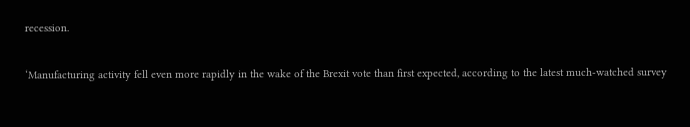recession.

‘Manufacturing activity fell even more rapidly in the wake of the Brexit vote than first expected, according to the latest much-watched survey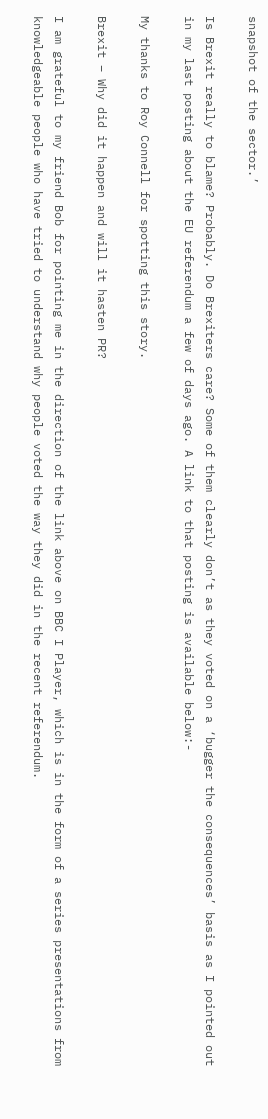snapshot of the sector.’

Is Brexit really to blame? Probably. Do Brexiters care? Some of them clearly don’t as they voted on a ‘bugger the consequences’ basis as I pointed out in my last posting about the EU referendum a few of days ago. A link to that posting is available below:-

My thanks to Roy Connell for spotting this story.

Brexit – Why did it happen and will it hasten PR?

I am grateful to my friend Bob for pointing me in the direction of the link above on BBC I Player, which is in the form of a series presentations from knowledgeable people who have tried to understand why people voted the way they did in the recent referendum.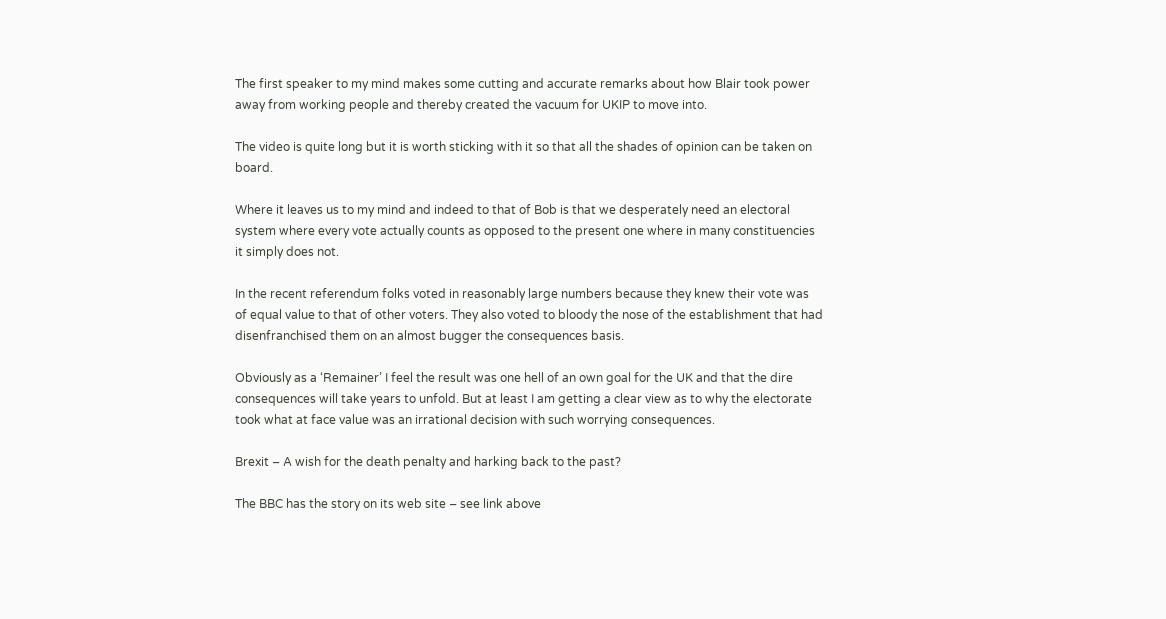The first speaker to my mind makes some cutting and accurate remarks about how Blair took power away from working people and thereby created the vacuum for UKIP to move into.

The video is quite long but it is worth sticking with it so that all the shades of opinion can be taken on board.

Where it leaves us to my mind and indeed to that of Bob is that we desperately need an electoral system where every vote actually counts as opposed to the present one where in many constituencies it simply does not.

In the recent referendum folks voted in reasonably large numbers because they knew their vote was of equal value to that of other voters. They also voted to bloody the nose of the establishment that had disenfranchised them on an almost bugger the consequences basis.

Obviously as a ‘Remainer’ I feel the result was one hell of an own goal for the UK and that the dire consequences will take years to unfold. But at least I am getting a clear view as to why the electorate took what at face value was an irrational decision with such worrying consequences.

Brexit – A wish for the death penalty and harking back to the past?

The BBC has the story on its web site – see link above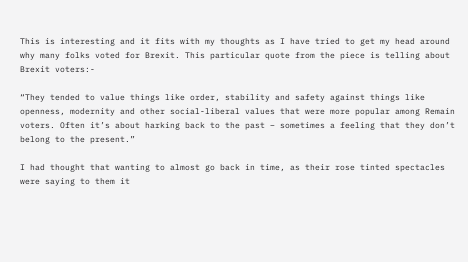This is interesting and it fits with my thoughts as I have tried to get my head around why many folks voted for Brexit. This particular quote from the piece is telling about Brexit voters:-

“They tended to value things like order, stability and safety against things like openness, modernity and other social-liberal values that were more popular among Remain voters. Often it’s about harking back to the past – sometimes a feeling that they don’t belong to the present.”

I had thought that wanting to almost go back in time, as their rose tinted spectacles were saying to them it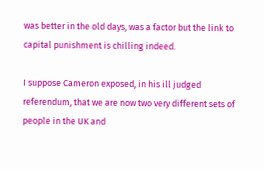was better in the old days, was a factor but the link to capital punishment is chilling indeed.

I suppose Cameron exposed, in his ill judged referendum, that we are now two very different sets of people in the UK and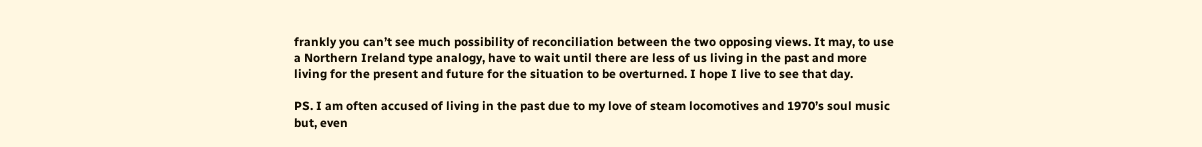frankly you can’t see much possibility of reconciliation between the two opposing views. It may, to use a Northern Ireland type analogy, have to wait until there are less of us living in the past and more living for the present and future for the situation to be overturned. I hope I live to see that day.

PS. I am often accused of living in the past due to my love of steam locomotives and 1970’s soul music but, even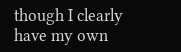though I clearly have my own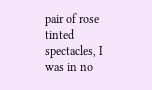pair of rose tinted spectacles, I was in no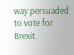way persuaded to vote for Brexit.